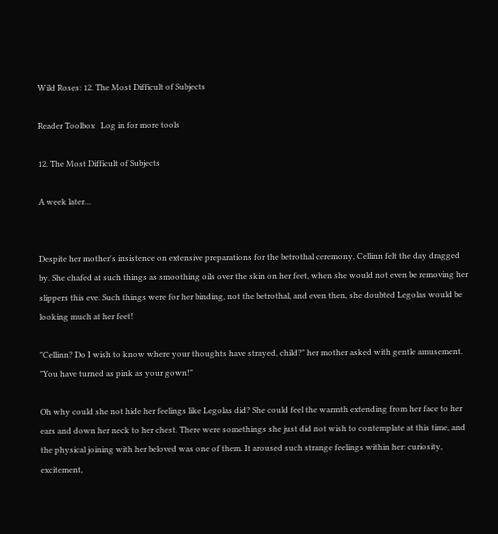Wild Roses: 12. The Most Difficult of Subjects

Reader Toolbox   Log in for more tools

12. The Most Difficult of Subjects

A week later…


Despite her mother's insistence on extensive preparations for the betrothal ceremony, Cellinn felt the day dragged by. She chafed at such things as smoothing oils over the skin on her feet, when she would not even be removing her slippers this eve. Such things were for her binding, not the betrothal, and even then, she doubted Legolas would be looking much at her feet!

"Cellinn? Do I wish to know where your thoughts have strayed, child?" her mother asked with gentle amusement. "You have turned as pink as your gown!"

Oh why could she not hide her feelings like Legolas did? She could feel the warmth extending from her face to her ears and down her neck to her chest. There were somethings she just did not wish to contemplate at this time, and the physical joining with her beloved was one of them. It aroused such strange feelings within her: curiosity, excitement,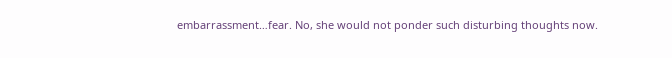embarrassment…fear. No, she would not ponder such disturbing thoughts now.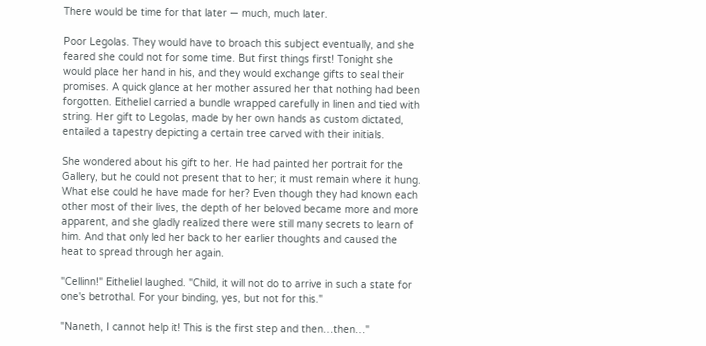There would be time for that later — much, much later.

Poor Legolas. They would have to broach this subject eventually, and she feared she could not for some time. But first things first! Tonight she would place her hand in his, and they would exchange gifts to seal their promises. A quick glance at her mother assured her that nothing had been forgotten. Eitheliel carried a bundle wrapped carefully in linen and tied with string. Her gift to Legolas, made by her own hands as custom dictated, entailed a tapestry depicting a certain tree carved with their initials.

She wondered about his gift to her. He had painted her portrait for the Gallery, but he could not present that to her; it must remain where it hung. What else could he have made for her? Even though they had known each other most of their lives, the depth of her beloved became more and more apparent, and she gladly realized there were still many secrets to learn of him. And that only led her back to her earlier thoughts and caused the heat to spread through her again.

"Cellinn!" Eitheliel laughed. "Child, it will not do to arrive in such a state for one's betrothal. For your binding, yes, but not for this."

"Naneth, I cannot help it! This is the first step and then…then…"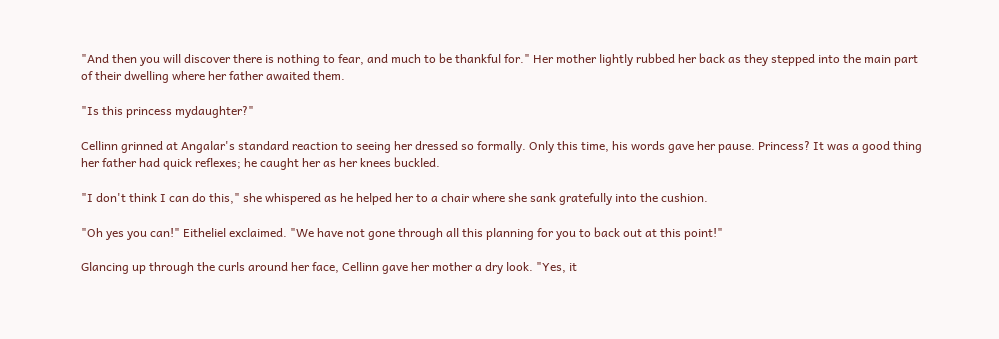"And then you will discover there is nothing to fear, and much to be thankful for." Her mother lightly rubbed her back as they stepped into the main part of their dwelling where her father awaited them.

"Is this princess mydaughter?"

Cellinn grinned at Angalar's standard reaction to seeing her dressed so formally. Only this time, his words gave her pause. Princess? It was a good thing her father had quick reflexes; he caught her as her knees buckled.

"I don't think I can do this," she whispered as he helped her to a chair where she sank gratefully into the cushion.

"Oh yes you can!" Eitheliel exclaimed. "We have not gone through all this planning for you to back out at this point!"

Glancing up through the curls around her face, Cellinn gave her mother a dry look. "Yes, it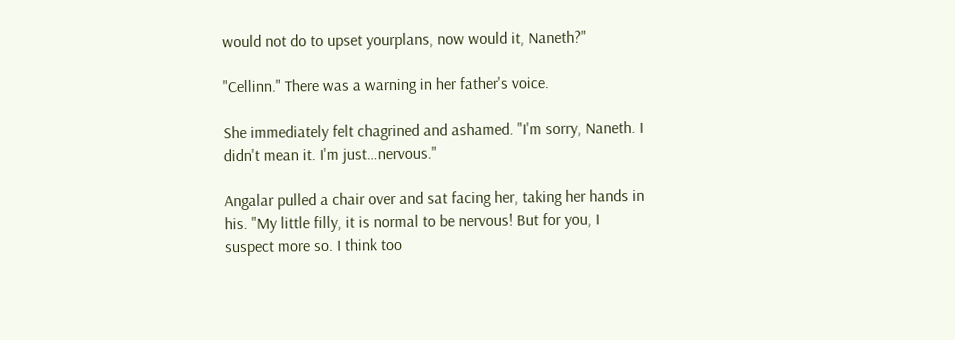would not do to upset yourplans, now would it, Naneth?"

"Cellinn." There was a warning in her father's voice.

She immediately felt chagrined and ashamed. "I'm sorry, Naneth. I didn't mean it. I'm just…nervous."

Angalar pulled a chair over and sat facing her, taking her hands in his. "My little filly, it is normal to be nervous! But for you, I suspect more so. I think too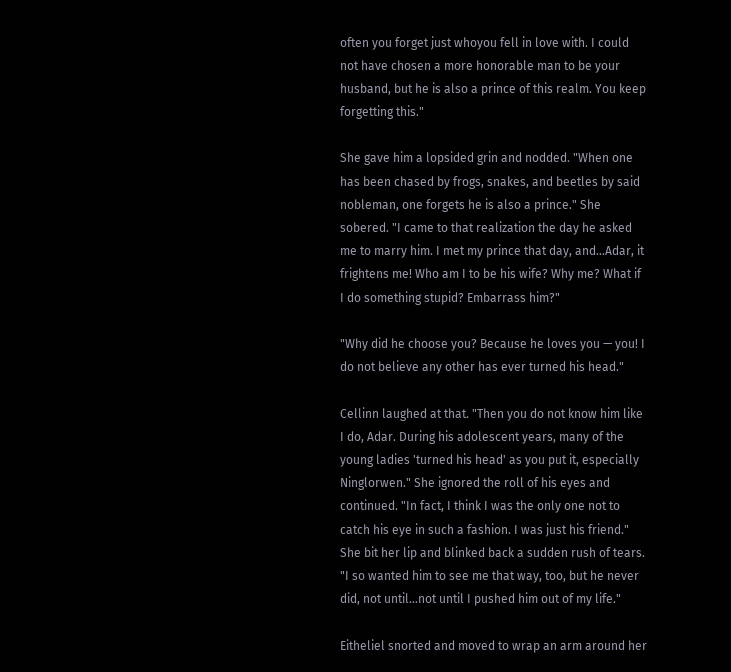often you forget just whoyou fell in love with. I could not have chosen a more honorable man to be your husband, but he is also a prince of this realm. You keep forgetting this."

She gave him a lopsided grin and nodded. "When one has been chased by frogs, snakes, and beetles by said nobleman, one forgets he is also a prince." She sobered. "I came to that realization the day he asked me to marry him. I met my prince that day, and…Adar, it frightens me! Who am I to be his wife? Why me? What if I do something stupid? Embarrass him?"

"Why did he choose you? Because he loves you — you! I do not believe any other has ever turned his head."

Cellinn laughed at that. "Then you do not know him like I do, Adar. During his adolescent years, many of the young ladies 'turned his head' as you put it, especially Ninglorwen." She ignored the roll of his eyes and continued. "In fact, I think I was the only one not to catch his eye in such a fashion. I was just his friend." She bit her lip and blinked back a sudden rush of tears. "I so wanted him to see me that way, too, but he never did, not until…not until I pushed him out of my life."

Eitheliel snorted and moved to wrap an arm around her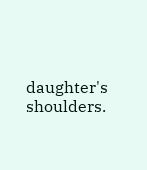daughter's shoulders.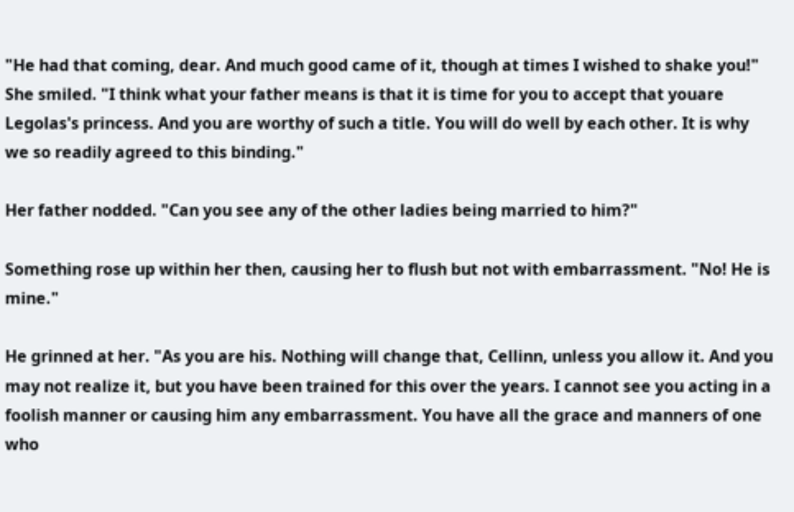"He had that coming, dear. And much good came of it, though at times I wished to shake you!" She smiled. "I think what your father means is that it is time for you to accept that youare Legolas's princess. And you are worthy of such a title. You will do well by each other. It is why we so readily agreed to this binding."

Her father nodded. "Can you see any of the other ladies being married to him?"

Something rose up within her then, causing her to flush but not with embarrassment. "No! He is mine."

He grinned at her. "As you are his. Nothing will change that, Cellinn, unless you allow it. And you may not realize it, but you have been trained for this over the years. I cannot see you acting in a foolish manner or causing him any embarrassment. You have all the grace and manners of one who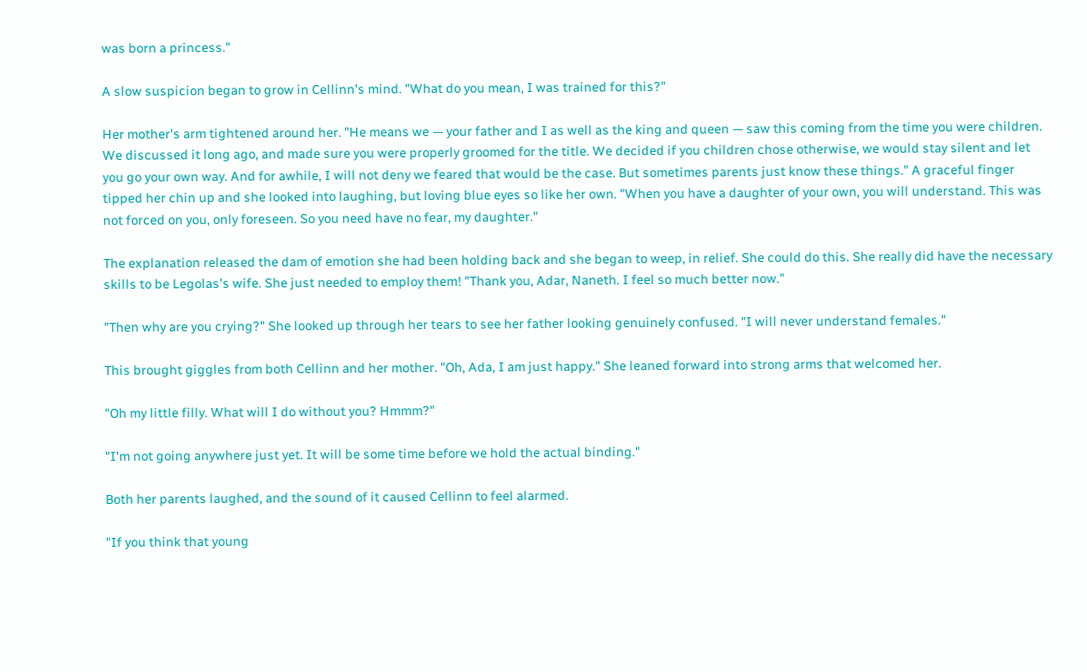was born a princess."

A slow suspicion began to grow in Cellinn's mind. "What do you mean, I was trained for this?"

Her mother's arm tightened around her. "He means we — your father and I as well as the king and queen — saw this coming from the time you were children. We discussed it long ago, and made sure you were properly groomed for the title. We decided if you children chose otherwise, we would stay silent and let you go your own way. And for awhile, I will not deny we feared that would be the case. But sometimes parents just know these things." A graceful finger tipped her chin up and she looked into laughing, but loving blue eyes so like her own. "When you have a daughter of your own, you will understand. This was not forced on you, only foreseen. So you need have no fear, my daughter."

The explanation released the dam of emotion she had been holding back and she began to weep, in relief. She could do this. She really did have the necessary skills to be Legolas's wife. She just needed to employ them! "Thank you, Adar, Naneth. I feel so much better now."

"Then why are you crying?" She looked up through her tears to see her father looking genuinely confused. "I will never understand females."

This brought giggles from both Cellinn and her mother. "Oh, Ada, I am just happy." She leaned forward into strong arms that welcomed her.

"Oh my little filly. What will I do without you? Hmmm?"

"I'm not going anywhere just yet. It will be some time before we hold the actual binding."

Both her parents laughed, and the sound of it caused Cellinn to feel alarmed.

"If you think that young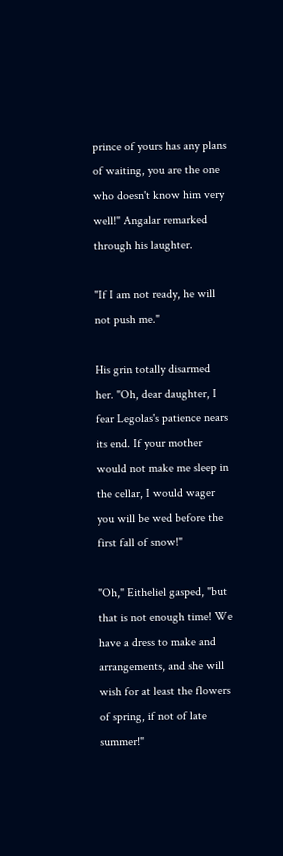prince of yours has any plans of waiting, you are the one who doesn't know him very well!" Angalar remarked through his laughter.

"If I am not ready, he will not push me."

His grin totally disarmed her. "Oh, dear daughter, I fear Legolas's patience nears its end. If your mother would not make me sleep in the cellar, I would wager you will be wed before the first fall of snow!"

"Oh," Eitheliel gasped, "but that is not enough time! We have a dress to make and arrangements, and she will wish for at least the flowers of spring, if not of late summer!"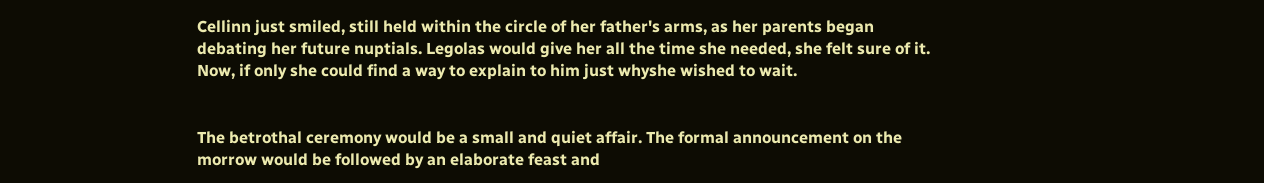Cellinn just smiled, still held within the circle of her father's arms, as her parents began debating her future nuptials. Legolas would give her all the time she needed, she felt sure of it. Now, if only she could find a way to explain to him just whyshe wished to wait.


The betrothal ceremony would be a small and quiet affair. The formal announcement on the morrow would be followed by an elaborate feast and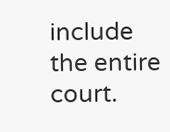include the entire court.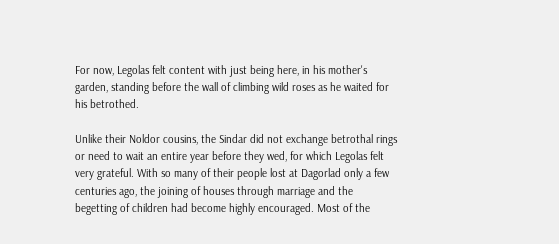For now, Legolas felt content with just being here, in his mother's garden, standing before the wall of climbing wild roses as he waited for his betrothed.

Unlike their Noldor cousins, the Sindar did not exchange betrothal rings or need to wait an entire year before they wed, for which Legolas felt very grateful. With so many of their people lost at Dagorlad only a few centuries ago, the joining of houses through marriage and the begetting of children had become highly encouraged. Most of the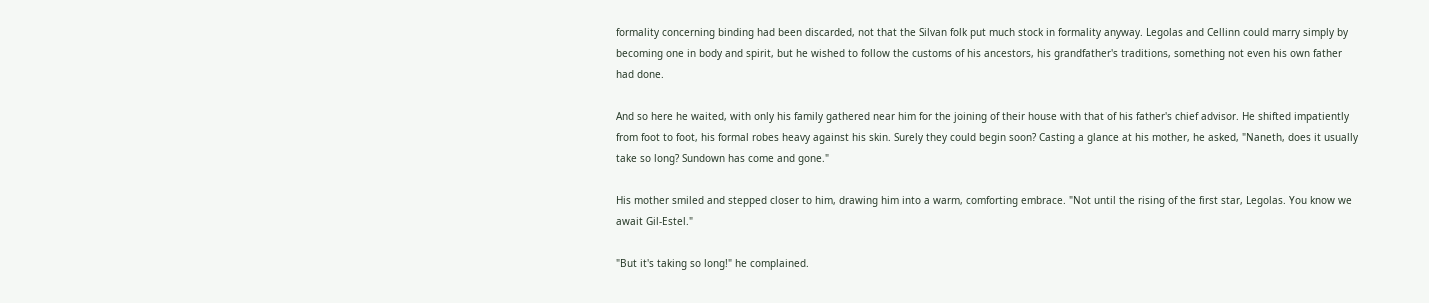formality concerning binding had been discarded, not that the Silvan folk put much stock in formality anyway. Legolas and Cellinn could marry simply by becoming one in body and spirit, but he wished to follow the customs of his ancestors, his grandfather's traditions, something not even his own father had done.

And so here he waited, with only his family gathered near him for the joining of their house with that of his father's chief advisor. He shifted impatiently from foot to foot, his formal robes heavy against his skin. Surely they could begin soon? Casting a glance at his mother, he asked, "Naneth, does it usually take so long? Sundown has come and gone."

His mother smiled and stepped closer to him, drawing him into a warm, comforting embrace. "Not until the rising of the first star, Legolas. You know we await Gil-Estel."

"But it's taking so long!" he complained.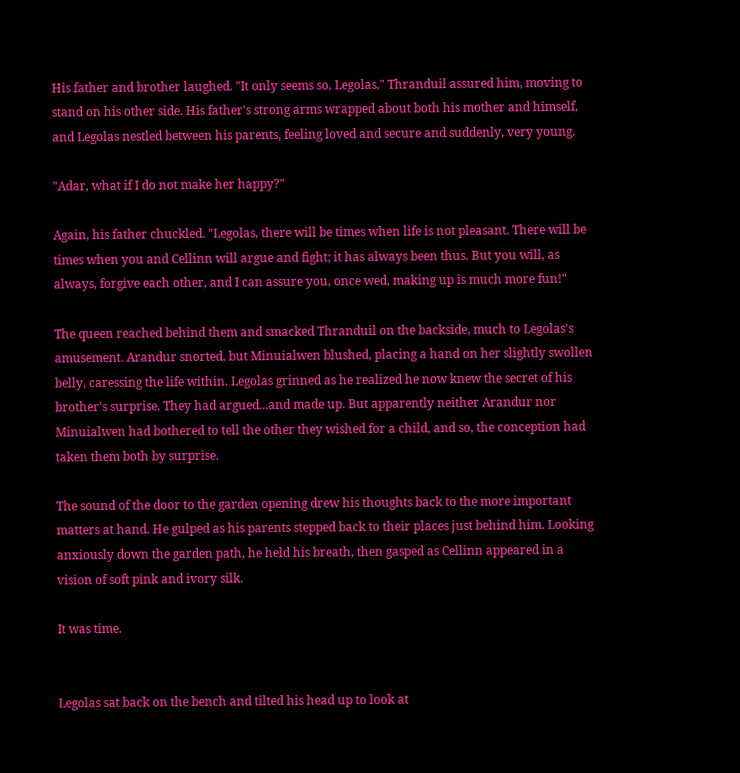His father and brother laughed. "It only seems so, Legolas," Thranduil assured him, moving to stand on his other side. His father's strong arms wrapped about both his mother and himself, and Legolas nestled between his parents, feeling loved and secure and suddenly, very young.

"Adar, what if I do not make her happy?"

Again, his father chuckled. "Legolas, there will be times when life is not pleasant. There will be times when you and Cellinn will argue and fight; it has always been thus. But you will, as always, forgive each other, and I can assure you, once wed, making up is much more fun!"

The queen reached behind them and smacked Thranduil on the backside, much to Legolas's amusement. Arandur snorted, but Minuialwen blushed, placing a hand on her slightly swollen belly, caressing the life within. Legolas grinned as he realized he now knew the secret of his brother's surprise. They had argued...and made up. But apparently neither Arandur nor Minuialwen had bothered to tell the other they wished for a child, and so, the conception had taken them both by surprise.

The sound of the door to the garden opening drew his thoughts back to the more important matters at hand. He gulped as his parents stepped back to their places just behind him. Looking anxiously down the garden path, he held his breath, then gasped as Cellinn appeared in a vision of soft pink and ivory silk.

It was time.


Legolas sat back on the bench and tilted his head up to look at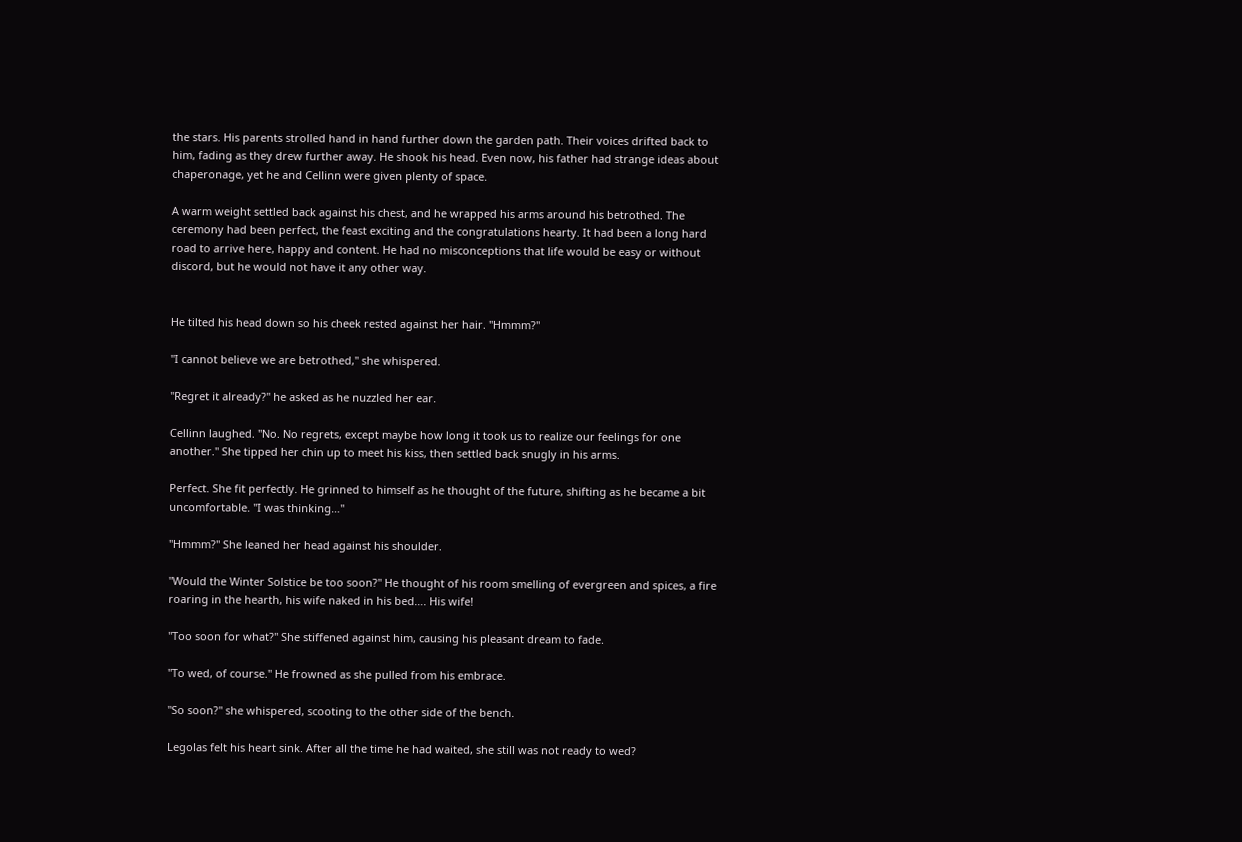the stars. His parents strolled hand in hand further down the garden path. Their voices drifted back to him, fading as they drew further away. He shook his head. Even now, his father had strange ideas about chaperonage, yet he and Cellinn were given plenty of space.

A warm weight settled back against his chest, and he wrapped his arms around his betrothed. The ceremony had been perfect, the feast exciting and the congratulations hearty. It had been a long hard road to arrive here, happy and content. He had no misconceptions that life would be easy or without discord, but he would not have it any other way.


He tilted his head down so his cheek rested against her hair. "Hmmm?"

"I cannot believe we are betrothed," she whispered.

"Regret it already?" he asked as he nuzzled her ear.

Cellinn laughed. "No. No regrets, except maybe how long it took us to realize our feelings for one another." She tipped her chin up to meet his kiss, then settled back snugly in his arms.

Perfect. She fit perfectly. He grinned to himself as he thought of the future, shifting as he became a bit uncomfortable. "I was thinking…"

"Hmmm?" She leaned her head against his shoulder.

"Would the Winter Solstice be too soon?" He thought of his room smelling of evergreen and spices, a fire roaring in the hearth, his wife naked in his bed…. His wife!

"Too soon for what?" She stiffened against him, causing his pleasant dream to fade.

"To wed, of course." He frowned as she pulled from his embrace.

"So soon?" she whispered, scooting to the other side of the bench.

Legolas felt his heart sink. After all the time he had waited, she still was not ready to wed?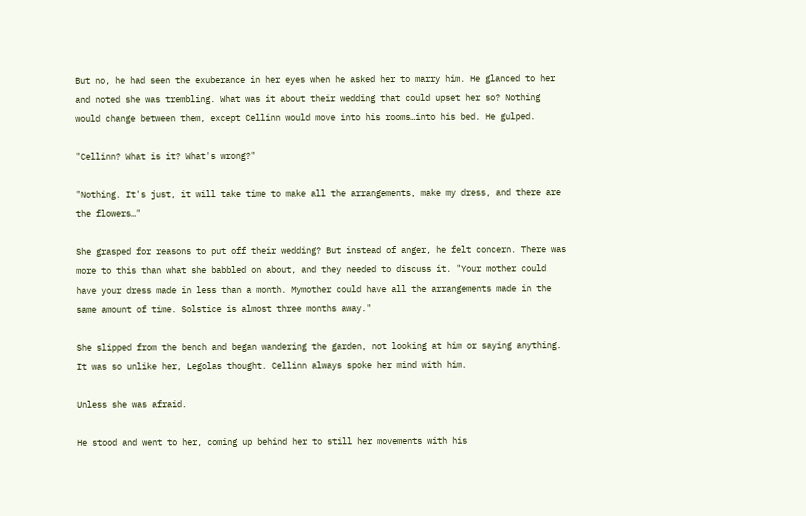But no, he had seen the exuberance in her eyes when he asked her to marry him. He glanced to her and noted she was trembling. What was it about their wedding that could upset her so? Nothing would change between them, except Cellinn would move into his rooms…into his bed. He gulped.

"Cellinn? What is it? What's wrong?"

"Nothing. It's just, it will take time to make all the arrangements, make my dress, and there are the flowers…"

She grasped for reasons to put off their wedding? But instead of anger, he felt concern. There was more to this than what she babbled on about, and they needed to discuss it. "Your mother could have your dress made in less than a month. Mymother could have all the arrangements made in the same amount of time. Solstice is almost three months away."

She slipped from the bench and began wandering the garden, not looking at him or saying anything. It was so unlike her, Legolas thought. Cellinn always spoke her mind with him.

Unless she was afraid.

He stood and went to her, coming up behind her to still her movements with his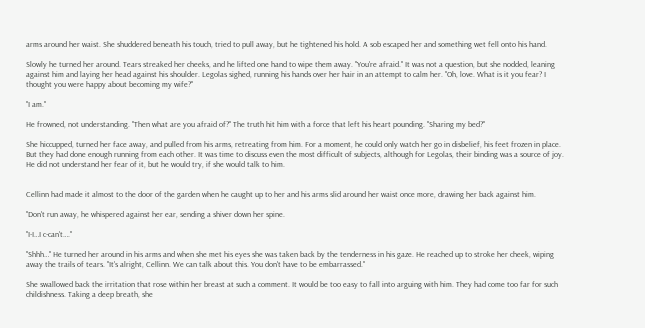arms around her waist. She shuddered beneath his touch, tried to pull away, but he tightened his hold. A sob escaped her and something wet fell onto his hand.

Slowly he turned her around. Tears streaked her cheeks, and he lifted one hand to wipe them away. "You're afraid." It was not a question, but she nodded, leaning against him and laying her head against his shoulder. Legolas sighed, running his hands over her hair in an attempt to calm her. "Oh, love. What is it you fear? I thought you were happy about becoming my wife?"

"I am."

He frowned, not understanding. "Then what are you afraid of?" The truth hit him with a force that left his heart pounding. "Sharing my bed?"

She hiccupped, turned her face away, and pulled from his arms, retreating from him. For a moment, he could only watch her go in disbelief, his feet frozen in place. But they had done enough running from each other. It was time to discuss even the most difficult of subjects, although for Legolas, their binding was a source of joy. He did not understand her fear of it, but he would try, if she would talk to him.


Cellinn had made it almost to the door of the garden when he caught up to her and his arms slid around her waist once more, drawing her back against him.

"Don't run away, he whispered against her ear, sending a shiver down her spine.

"I-I…I c-can't…."

"Shhh…" He turned her around in his arms and when she met his eyes she was taken back by the tenderness in his gaze. He reached up to stroke her cheek, wiping away the trails of tears. "It's alright, Cellinn. We can talk about this. You don't have to be embarrassed."

She swallowed back the irritation that rose within her breast at such a comment. It would be too easy to fall into arguing with him. They had come too far for such childishness. Taking a deep breath, she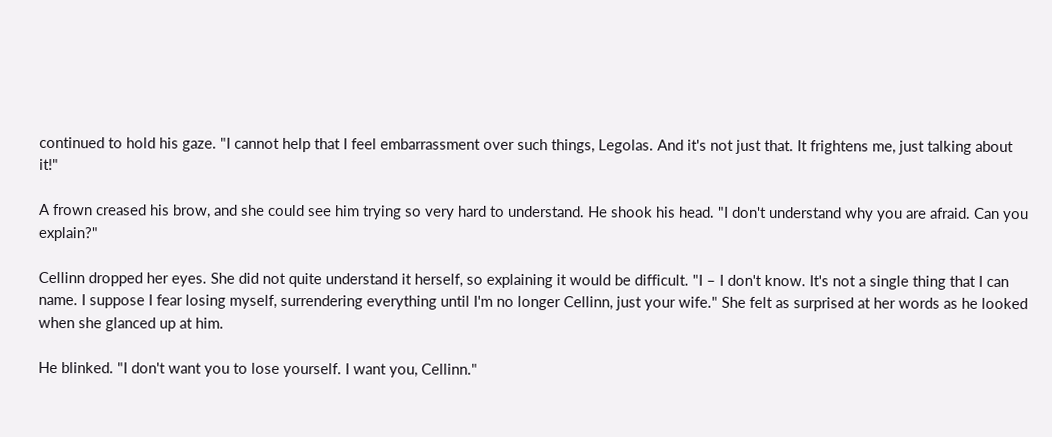continued to hold his gaze. "I cannot help that I feel embarrassment over such things, Legolas. And it's not just that. It frightens me, just talking about it!"

A frown creased his brow, and she could see him trying so very hard to understand. He shook his head. "I don't understand why you are afraid. Can you explain?"

Cellinn dropped her eyes. She did not quite understand it herself, so explaining it would be difficult. "I – I don't know. It's not a single thing that I can name. I suppose I fear losing myself, surrendering everything until I'm no longer Cellinn, just your wife." She felt as surprised at her words as he looked when she glanced up at him.

He blinked. "I don't want you to lose yourself. I want you, Cellinn."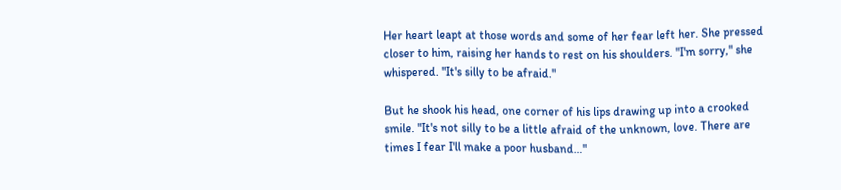Her heart leapt at those words and some of her fear left her. She pressed closer to him, raising her hands to rest on his shoulders. "I'm sorry," she whispered. "It's silly to be afraid."

But he shook his head, one corner of his lips drawing up into a crooked smile. "It's not silly to be a little afraid of the unknown, love. There are times I fear I'll make a poor husband…"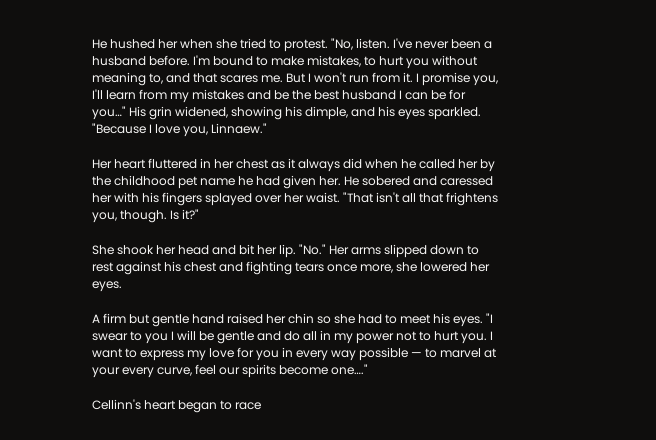He hushed her when she tried to protest. "No, listen. I've never been a husband before. I'm bound to make mistakes, to hurt you without meaning to, and that scares me. But I won't run from it. I promise you, I'll learn from my mistakes and be the best husband I can be for you…" His grin widened, showing his dimple, and his eyes sparkled. "Because I love you, Linnaew."

Her heart fluttered in her chest as it always did when he called her by the childhood pet name he had given her. He sobered and caressed her with his fingers splayed over her waist. "That isn't all that frightens you, though. Is it?"

She shook her head and bit her lip. "No." Her arms slipped down to rest against his chest and fighting tears once more, she lowered her eyes.

A firm but gentle hand raised her chin so she had to meet his eyes. "I swear to you I will be gentle and do all in my power not to hurt you. I want to express my love for you in every way possible — to marvel at your every curve, feel our spirits become one…."

Cellinn's heart began to race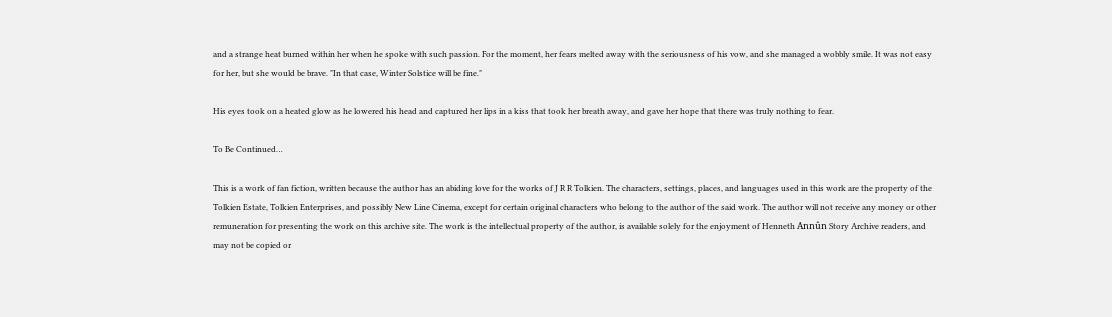and a strange heat burned within her when he spoke with such passion. For the moment, her fears melted away with the seriousness of his vow, and she managed a wobbly smile. It was not easy for her, but she would be brave. "In that case, Winter Solstice will be fine."

His eyes took on a heated glow as he lowered his head and captured her lips in a kiss that took her breath away, and gave her hope that there was truly nothing to fear.

To Be Continued…

This is a work of fan fiction, written because the author has an abiding love for the works of J R R Tolkien. The characters, settings, places, and languages used in this work are the property of the Tolkien Estate, Tolkien Enterprises, and possibly New Line Cinema, except for certain original characters who belong to the author of the said work. The author will not receive any money or other remuneration for presenting the work on this archive site. The work is the intellectual property of the author, is available solely for the enjoyment of Henneth Annûn Story Archive readers, and may not be copied or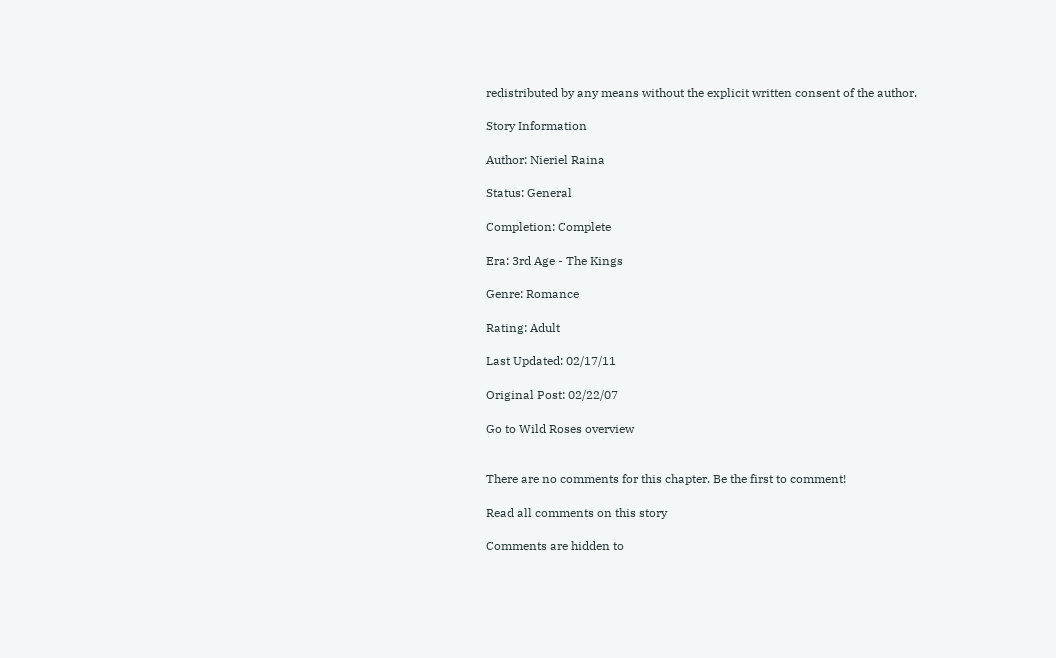redistributed by any means without the explicit written consent of the author.

Story Information

Author: Nieriel Raina

Status: General

Completion: Complete

Era: 3rd Age - The Kings

Genre: Romance

Rating: Adult

Last Updated: 02/17/11

Original Post: 02/22/07

Go to Wild Roses overview


There are no comments for this chapter. Be the first to comment!

Read all comments on this story

Comments are hidden to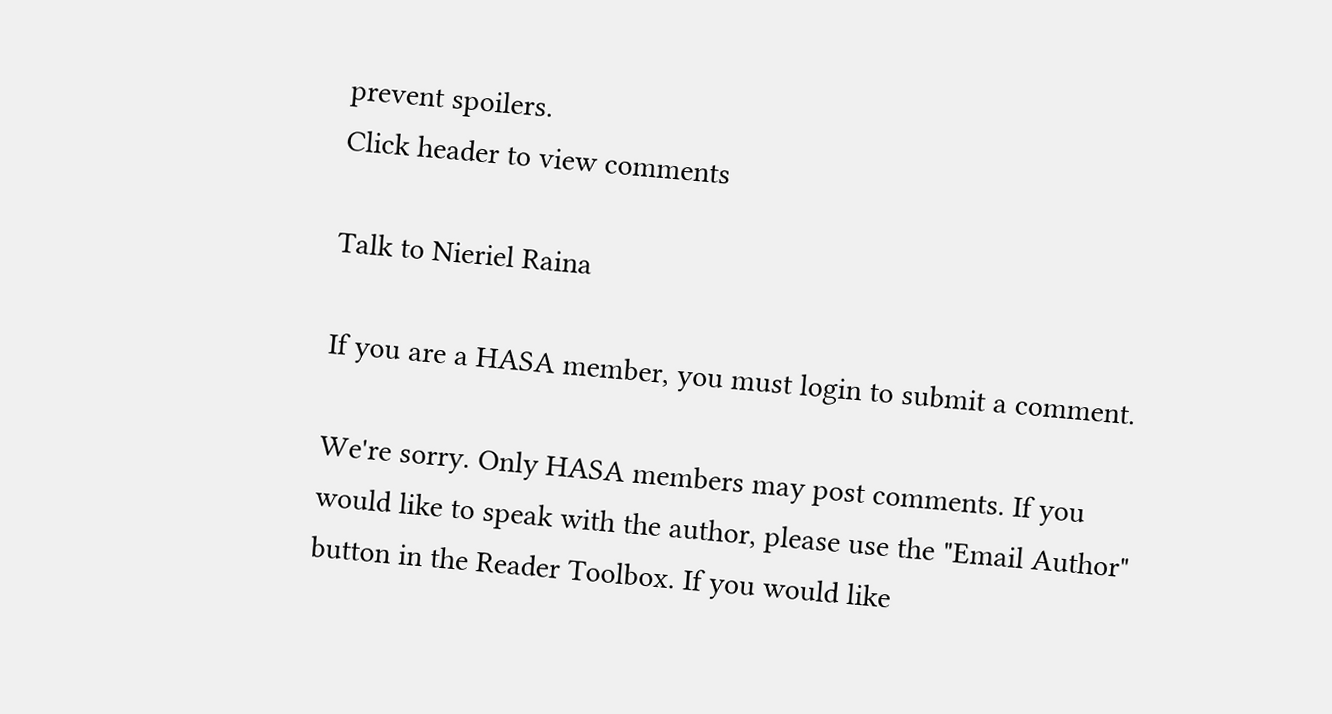prevent spoilers.
Click header to view comments

Talk to Nieriel Raina

If you are a HASA member, you must login to submit a comment.

We're sorry. Only HASA members may post comments. If you would like to speak with the author, please use the "Email Author" button in the Reader Toolbox. If you would like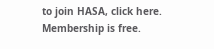to join HASA, click here. Membership is free.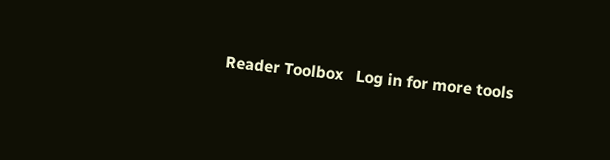Reader Toolbox   Log in for more tools